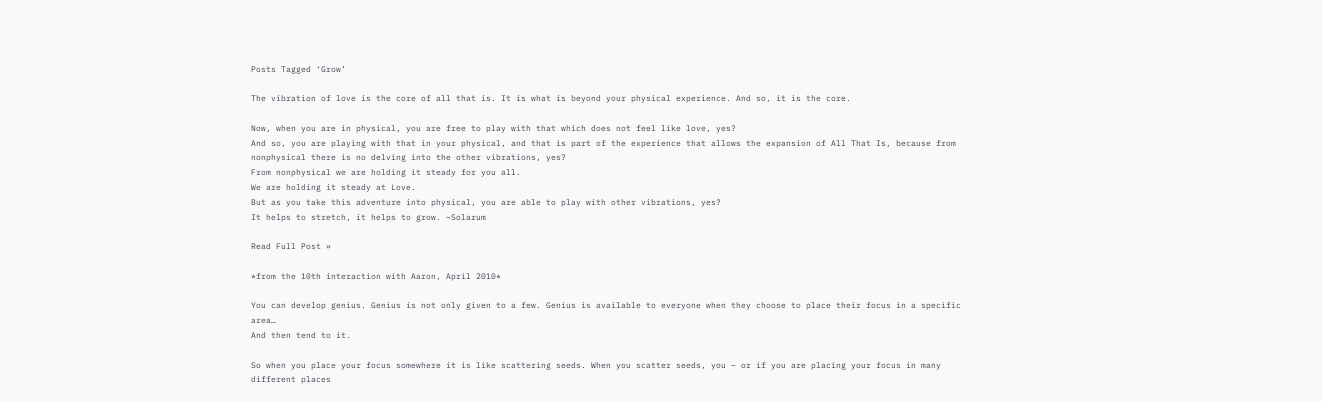Posts Tagged ‘Grow’

The vibration of love is the core of all that is. It is what is beyond your physical experience. And so, it is the core.

Now, when you are in physical, you are free to play with that which does not feel like love, yes?
And so, you are playing with that in your physical, and that is part of the experience that allows the expansion of All That Is, because from nonphysical there is no delving into the other vibrations, yes?
From nonphysical we are holding it steady for you all.
We are holding it steady at Love.
But as you take this adventure into physical, you are able to play with other vibrations, yes?
It helps to stretch, it helps to grow. ~Solarum

Read Full Post »

*from the 10th interaction with Aaron, April 2010*

You can develop genius. Genius is not only given to a few. Genius is available to everyone when they choose to place their focus in a specific area…
And then tend to it.

So when you place your focus somewhere it is like scattering seeds. When you scatter seeds, you – or if you are placing your focus in many different places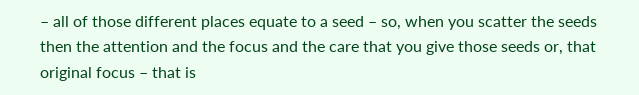– all of those different places equate to a seed – so, when you scatter the seeds then the attention and the focus and the care that you give those seeds or, that original focus – that is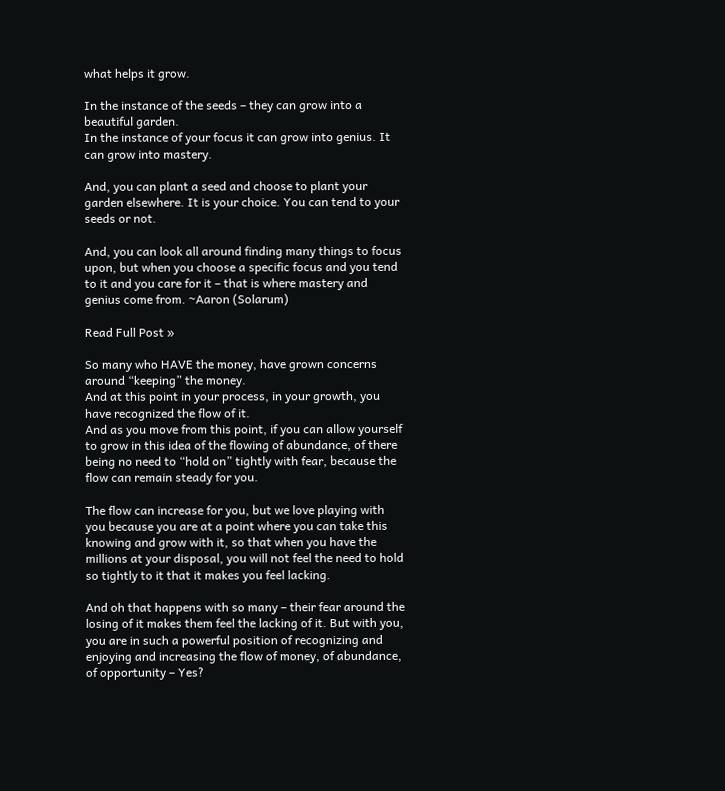what helps it grow.

In the instance of the seeds – they can grow into a beautiful garden.
In the instance of your focus it can grow into genius. It can grow into mastery.

And, you can plant a seed and choose to plant your garden elsewhere. It is your choice. You can tend to your seeds or not.

And, you can look all around finding many things to focus upon, but when you choose a specific focus and you tend to it and you care for it – that is where mastery and genius come from. ~Aaron (Solarum)

Read Full Post »

So many who HAVE the money, have grown concerns around “keeping” the money.
And at this point in your process, in your growth, you have recognized the flow of it.
And as you move from this point, if you can allow yourself to grow in this idea of the flowing of abundance, of there being no need to “hold on” tightly with fear, because the flow can remain steady for you.

The flow can increase for you, but we love playing with you because you are at a point where you can take this knowing and grow with it, so that when you have the millions at your disposal, you will not feel the need to hold so tightly to it that it makes you feel lacking.

And oh that happens with so many – their fear around the losing of it makes them feel the lacking of it. But with you, you are in such a powerful position of recognizing and enjoying and increasing the flow of money, of abundance, of opportunity – Yes?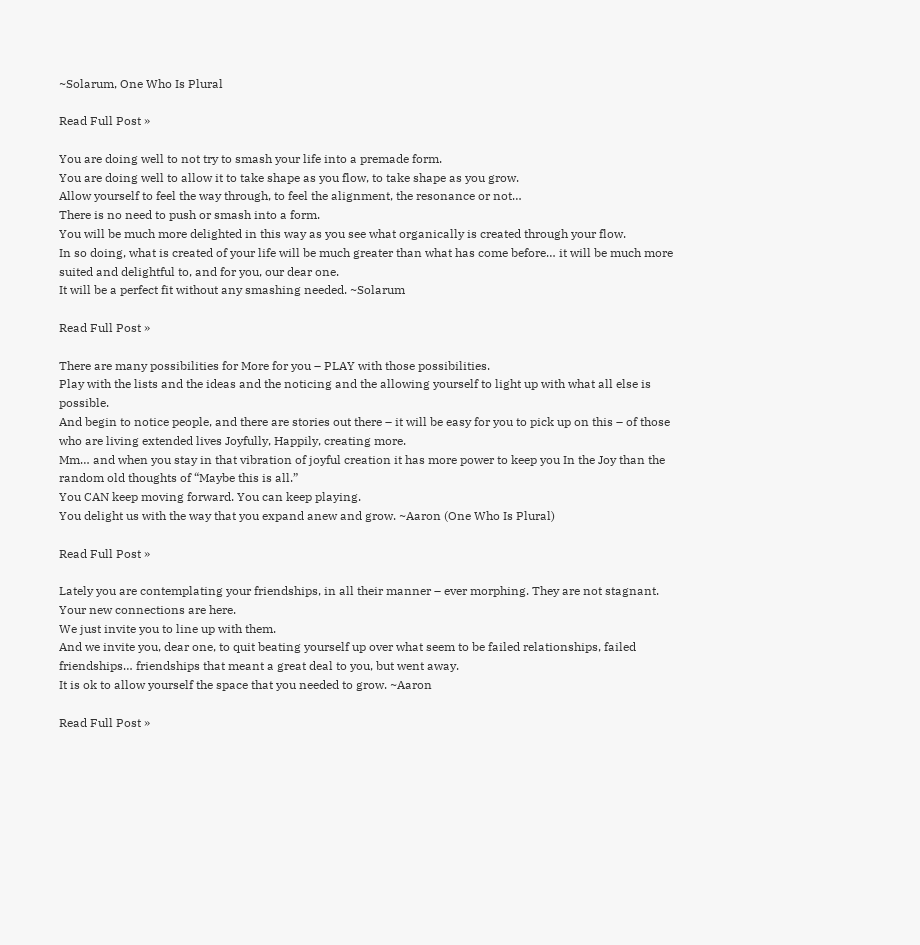~Solarum, One Who Is Plural

Read Full Post »

You are doing well to not try to smash your life into a premade form.
You are doing well to allow it to take shape as you flow, to take shape as you grow.
Allow yourself to feel the way through, to feel the alignment, the resonance or not…
There is no need to push or smash into a form.
You will be much more delighted in this way as you see what organically is created through your flow.
In so doing, what is created of your life will be much greater than what has come before… it will be much more suited and delightful to, and for you, our dear one.
It will be a perfect fit without any smashing needed. ~Solarum

Read Full Post »

There are many possibilities for More for you – PLAY with those possibilities.
Play with the lists and the ideas and the noticing and the allowing yourself to light up with what all else is possible.
And begin to notice people, and there are stories out there – it will be easy for you to pick up on this – of those who are living extended lives Joyfully, Happily, creating more.
Mm… and when you stay in that vibration of joyful creation it has more power to keep you In the Joy than the random old thoughts of “Maybe this is all.”
You CAN keep moving forward. You can keep playing.
You delight us with the way that you expand anew and grow. ~Aaron (One Who Is Plural)

Read Full Post »

Lately you are contemplating your friendships, in all their manner – ever morphing. They are not stagnant.
Your new connections are here.
We just invite you to line up with them.
And we invite you, dear one, to quit beating yourself up over what seem to be failed relationships, failed friendships… friendships that meant a great deal to you, but went away.
It is ok to allow yourself the space that you needed to grow. ~Aaron

Read Full Post »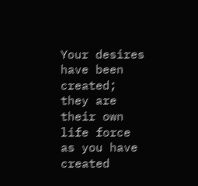Your desires have been created; they are their own life force as you have created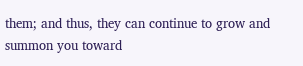them; and thus, they can continue to grow and summon you toward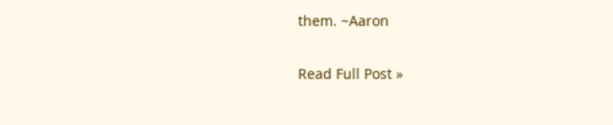them. ~Aaron

Read Full Post »